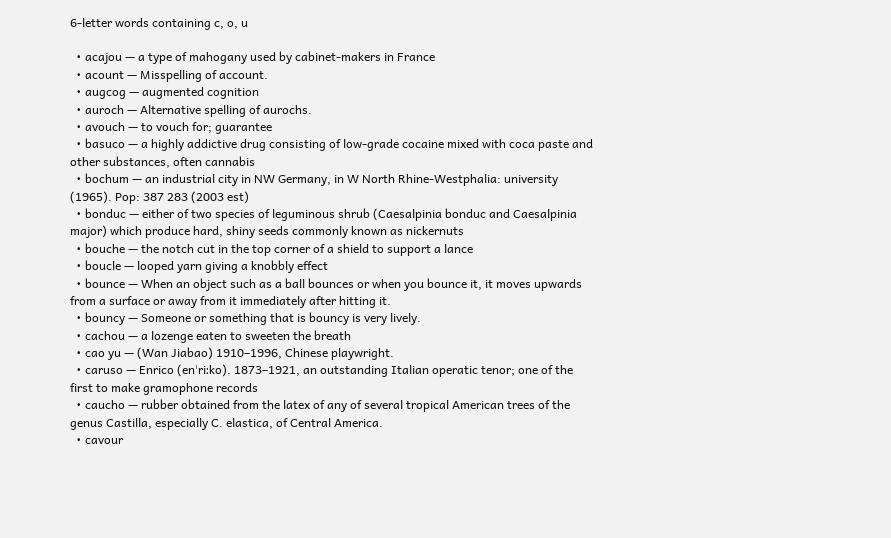6-letter words containing c, o, u

  • acajou — a type of mahogany used by cabinet-makers in France
  • acount — Misspelling of account.
  • augcog — augmented cognition
  • auroch — Alternative spelling of aurochs.
  • avouch — to vouch for; guarantee
  • basuco — a highly addictive drug consisting of low-grade cocaine mixed with coca paste and other substances, often cannabis
  • bochum — an industrial city in NW Germany, in W North Rhine-Westphalia: university (1965). Pop: 387 283 (2003 est)
  • bonduc — either of two species of leguminous shrub (Caesalpinia bonduc and Caesalpinia major) which produce hard, shiny seeds commonly known as nickernuts
  • bouche — the notch cut in the top corner of a shield to support a lance
  • boucle — looped yarn giving a knobbly effect
  • bounce — When an object such as a ball bounces or when you bounce it, it moves upwards from a surface or away from it immediately after hitting it.
  • bouncy — Someone or something that is bouncy is very lively.
  • cachou — a lozenge eaten to sweeten the breath
  • cao yu — (Wan Jiabao) 1910–1996, Chinese playwright.
  • caruso — Enrico (enˈriːko). 1873–1921, an outstanding Italian operatic tenor; one of the first to make gramophone records
  • caucho — rubber obtained from the latex of any of several tropical American trees of the genus Castilla, especially C. elastica, of Central America.
  • cavour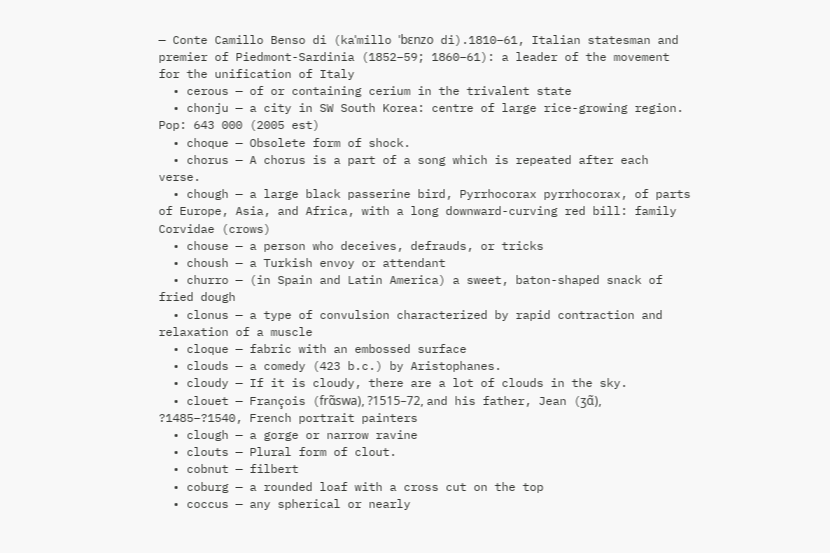— Conte Camillo Benso di (kaˈmillo ˈbɛnzo di).1810–61, Italian statesman and premier of Piedmont-Sardinia (1852–59; 1860–61): a leader of the movement for the unification of Italy
  • cerous — of or containing cerium in the trivalent state
  • chonju — a city in SW South Korea: centre of large rice-growing region. Pop: 643 000 (2005 est)
  • choque — Obsolete form of shock.
  • chorus — A chorus is a part of a song which is repeated after each verse.
  • chough — a large black passerine bird, Pyrrhocorax pyrrhocorax, of parts of Europe, Asia, and Africa, with a long downward-curving red bill: family Corvidae (crows)
  • chouse — a person who deceives, defrauds, or tricks
  • choush — a Turkish envoy or attendant
  • churro — (in Spain and Latin America) a sweet, baton-shaped snack of fried dough
  • clonus — a type of convulsion characterized by rapid contraction and relaxation of a muscle
  • cloque — fabric with an embossed surface
  • clouds — a comedy (423 b.c.) by Aristophanes.
  • cloudy — If it is cloudy, there are a lot of clouds in the sky.
  • clouet — François (frɑ̃swa), ?1515–72, and his father, Jean (ʒɑ̃), ?1485–?1540, French portrait painters
  • clough — a gorge or narrow ravine
  • clouts — Plural form of clout.
  • cobnut — filbert
  • coburg — a rounded loaf with a cross cut on the top
  • coccus — any spherical or nearly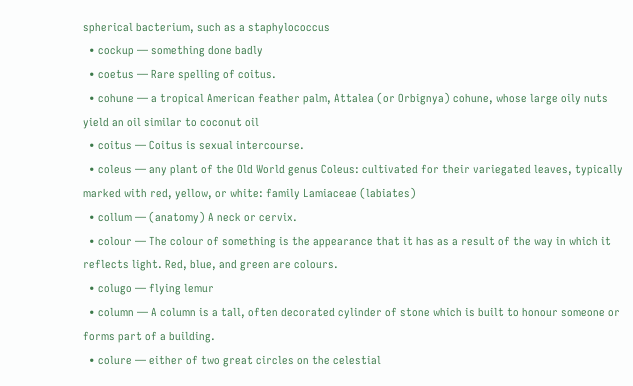spherical bacterium, such as a staphylococcus
  • cockup — something done badly
  • coetus — Rare spelling of coitus.
  • cohune — a tropical American feather palm, Attalea (or Orbignya) cohune, whose large oily nuts yield an oil similar to coconut oil
  • coitus — Coitus is sexual intercourse.
  • coleus — any plant of the Old World genus Coleus: cultivated for their variegated leaves, typically marked with red, yellow, or white: family Lamiaceae (labiates)
  • collum — (anatomy) A neck or cervix.
  • colour — The colour of something is the appearance that it has as a result of the way in which it reflects light. Red, blue, and green are colours.
  • colugo — flying lemur
  • column — A column is a tall, often decorated cylinder of stone which is built to honour someone or forms part of a building.
  • colure — either of two great circles on the celestial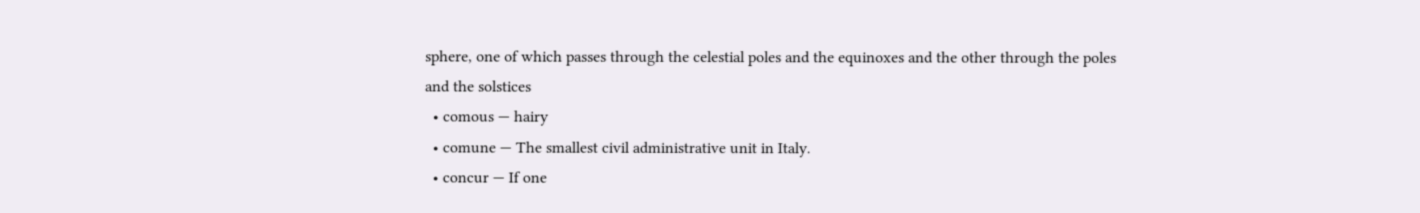sphere, one of which passes through the celestial poles and the equinoxes and the other through the poles and the solstices
  • comous — hairy
  • comune — The smallest civil administrative unit in Italy.
  • concur — If one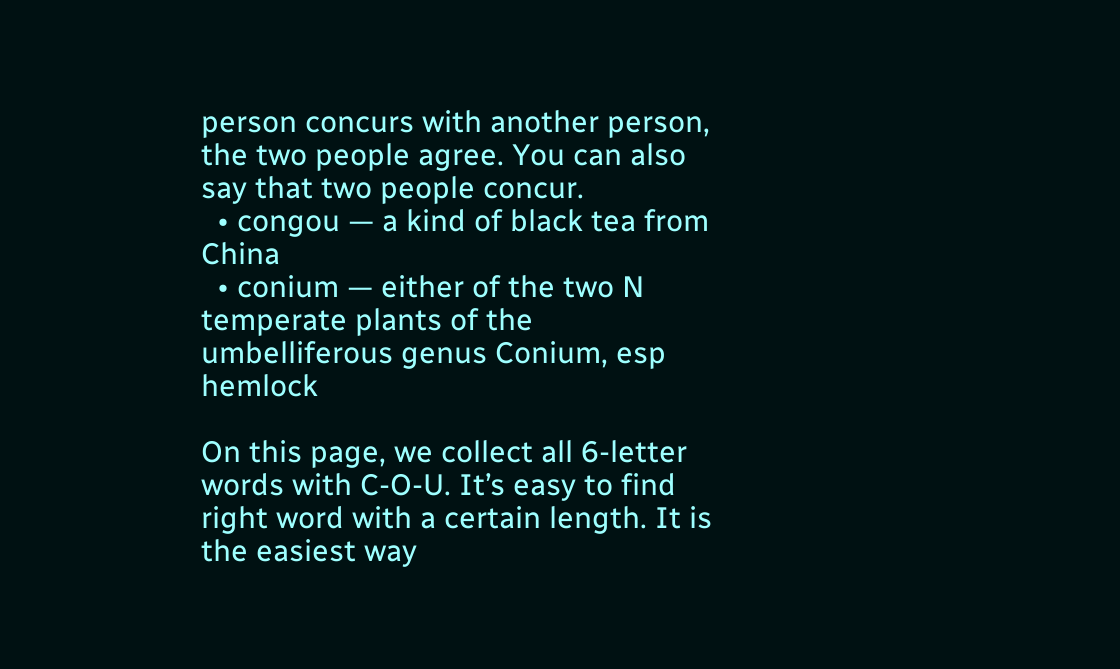person concurs with another person, the two people agree. You can also say that two people concur.
  • congou — a kind of black tea from China
  • conium — either of the two N temperate plants of the umbelliferous genus Conium, esp hemlock

On this page, we collect all 6-letter words with C-O-U. It’s easy to find right word with a certain length. It is the easiest way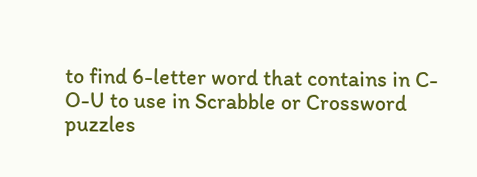to find 6-letter word that contains in C-O-U to use in Scrabble or Crossword puzzles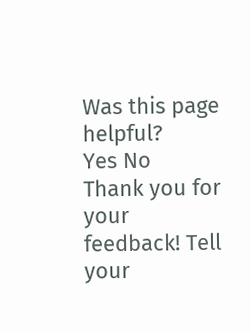Was this page helpful?
Yes No
Thank you for your feedback! Tell your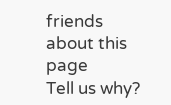friends about this page
Tell us why?